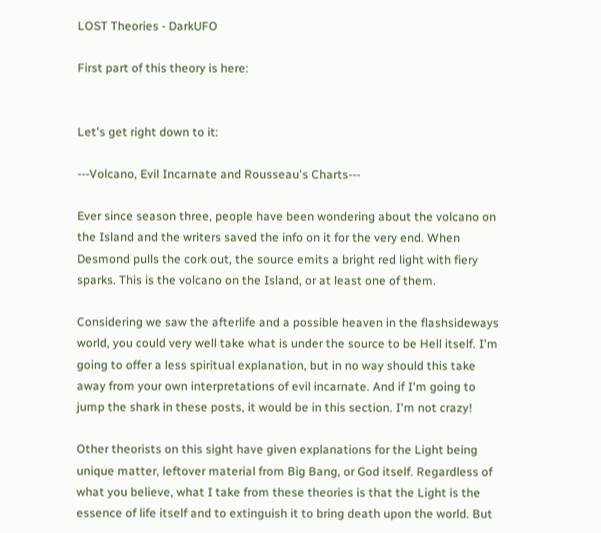LOST Theories - DarkUFO

First part of this theory is here:


Let's get right down to it:

---Volcano, Evil Incarnate and Rousseau's Charts---

Ever since season three, people have been wondering about the volcano on the Island and the writers saved the info on it for the very end. When Desmond pulls the cork out, the source emits a bright red light with fiery sparks. This is the volcano on the Island, or at least one of them.

Considering we saw the afterlife and a possible heaven in the flashsideways world, you could very well take what is under the source to be Hell itself. I'm going to offer a less spiritual explanation, but in no way should this take away from your own interpretations of evil incarnate. And if I'm going to jump the shark in these posts, it would be in this section. I'm not crazy!

Other theorists on this sight have given explanations for the Light being unique matter, leftover material from Big Bang, or God itself. Regardless of what you believe, what I take from these theories is that the Light is the essence of life itself and to extinguish it to bring death upon the world. But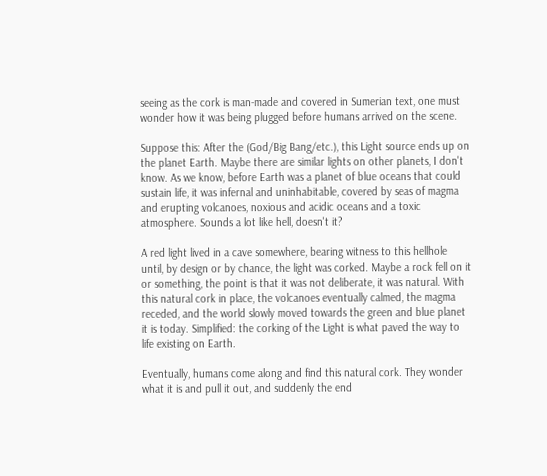seeing as the cork is man-made and covered in Sumerian text, one must wonder how it was being plugged before humans arrived on the scene.

Suppose this: After the (God/Big Bang/etc.), this Light source ends up on the planet Earth. Maybe there are similar lights on other planets, I don't know. As we know, before Earth was a planet of blue oceans that could sustain life, it was infernal and uninhabitable, covered by seas of magma and erupting volcanoes, noxious and acidic oceans and a toxic atmosphere. Sounds a lot like hell, doesn't it?

A red light lived in a cave somewhere, bearing witness to this hellhole until, by design or by chance, the light was corked. Maybe a rock fell on it or something, the point is that it was not deliberate, it was natural. With this natural cork in place, the volcanoes eventually calmed, the magma receded, and the world slowly moved towards the green and blue planet it is today. Simplified: the corking of the Light is what paved the way to life existing on Earth.

Eventually, humans come along and find this natural cork. They wonder what it is and pull it out, and suddenly the end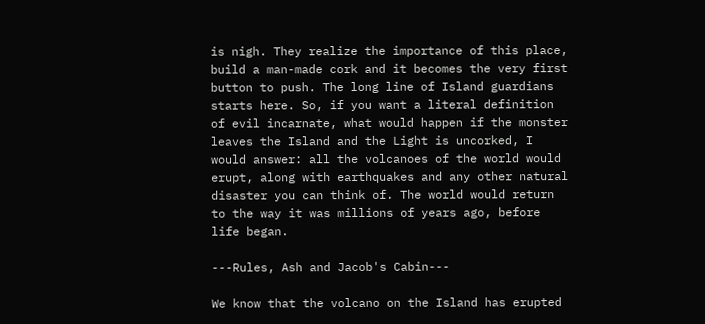is nigh. They realize the importance of this place, build a man-made cork and it becomes the very first button to push. The long line of Island guardians starts here. So, if you want a literal definition of evil incarnate, what would happen if the monster leaves the Island and the Light is uncorked, I would answer: all the volcanoes of the world would erupt, along with earthquakes and any other natural disaster you can think of. The world would return to the way it was millions of years ago, before life began.

---Rules, Ash and Jacob's Cabin---

We know that the volcano on the Island has erupted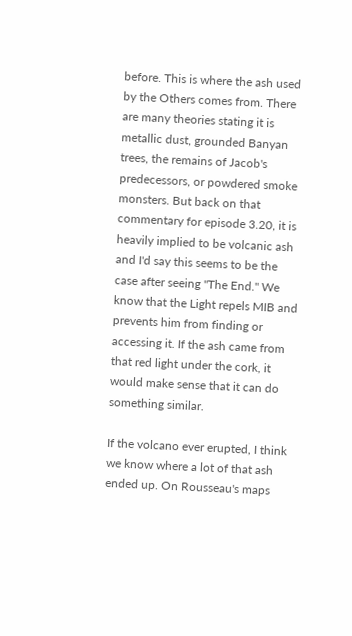before. This is where the ash used by the Others comes from. There are many theories stating it is metallic dust, grounded Banyan trees, the remains of Jacob's predecessors, or powdered smoke monsters. But back on that commentary for episode 3.20, it is heavily implied to be volcanic ash and I'd say this seems to be the case after seeing "The End." We know that the Light repels MIB and prevents him from finding or accessing it. If the ash came from that red light under the cork, it would make sense that it can do something similar.

If the volcano ever erupted, I think we know where a lot of that ash ended up. On Rousseau's maps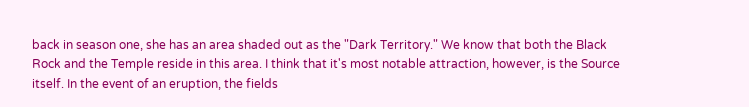back in season one, she has an area shaded out as the "Dark Territory." We know that both the Black Rock and the Temple reside in this area. I think that it's most notable attraction, however, is the Source itself. In the event of an eruption, the fields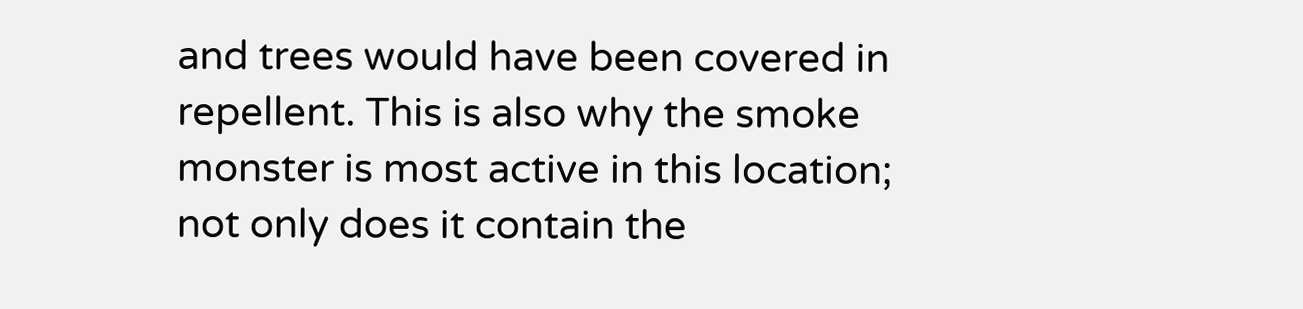and trees would have been covered in repellent. This is also why the smoke monster is most active in this location; not only does it contain the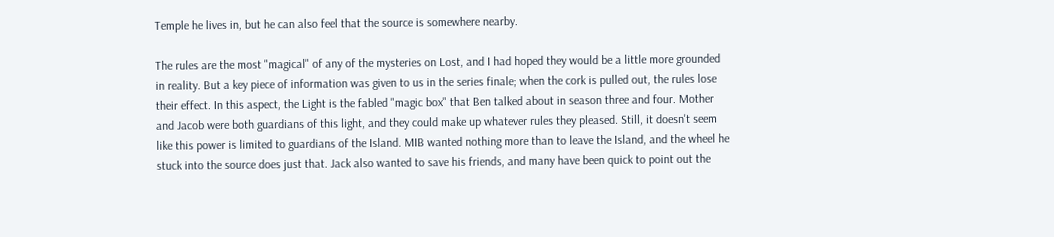Temple he lives in, but he can also feel that the source is somewhere nearby.

The rules are the most "magical" of any of the mysteries on Lost, and I had hoped they would be a little more grounded in reality. But a key piece of information was given to us in the series finale; when the cork is pulled out, the rules lose their effect. In this aspect, the Light is the fabled "magic box" that Ben talked about in season three and four. Mother and Jacob were both guardians of this light, and they could make up whatever rules they pleased. Still, it doesn't seem like this power is limited to guardians of the Island. MIB wanted nothing more than to leave the Island, and the wheel he stuck into the source does just that. Jack also wanted to save his friends, and many have been quick to point out the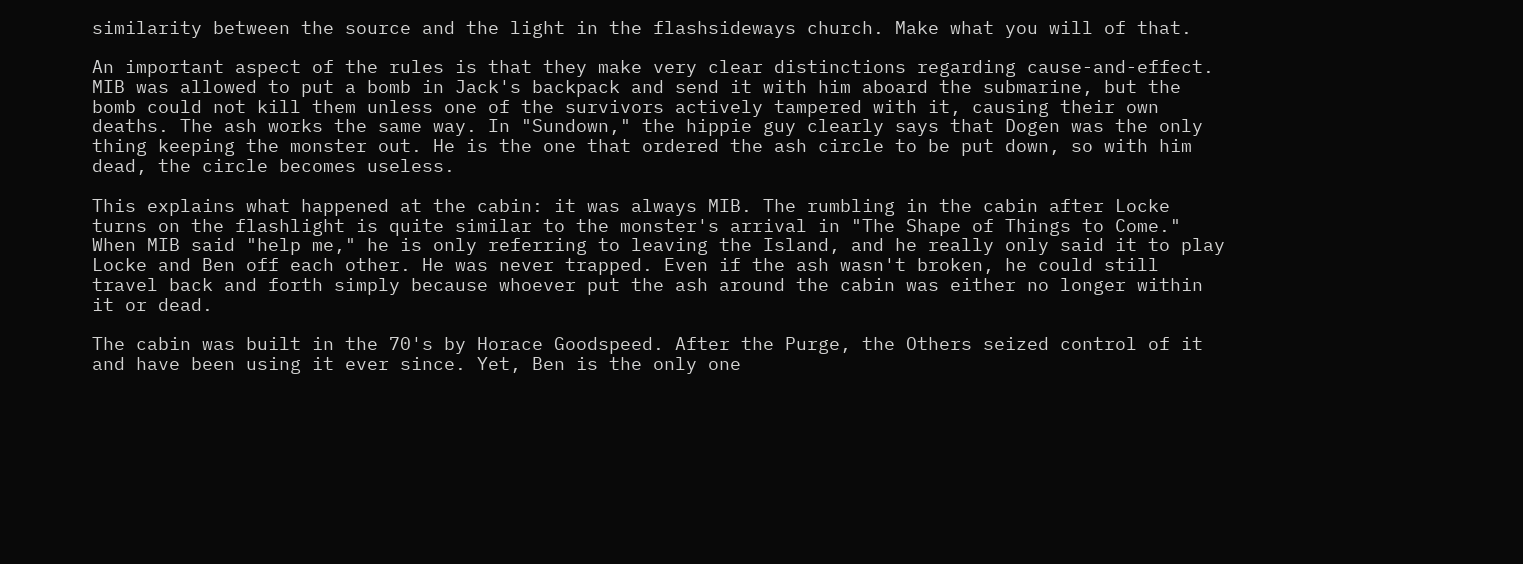similarity between the source and the light in the flashsideways church. Make what you will of that.

An important aspect of the rules is that they make very clear distinctions regarding cause-and-effect. MIB was allowed to put a bomb in Jack's backpack and send it with him aboard the submarine, but the bomb could not kill them unless one of the survivors actively tampered with it, causing their own deaths. The ash works the same way. In "Sundown," the hippie guy clearly says that Dogen was the only thing keeping the monster out. He is the one that ordered the ash circle to be put down, so with him dead, the circle becomes useless.

This explains what happened at the cabin: it was always MIB. The rumbling in the cabin after Locke turns on the flashlight is quite similar to the monster's arrival in "The Shape of Things to Come." When MIB said "help me," he is only referring to leaving the Island, and he really only said it to play Locke and Ben off each other. He was never trapped. Even if the ash wasn't broken, he could still travel back and forth simply because whoever put the ash around the cabin was either no longer within it or dead.

The cabin was built in the 70's by Horace Goodspeed. After the Purge, the Others seized control of it and have been using it ever since. Yet, Ben is the only one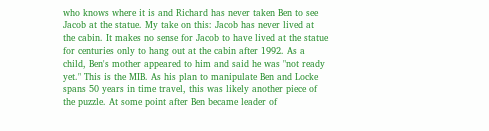who knows where it is and Richard has never taken Ben to see Jacob at the statue. My take on this: Jacob has never lived at the cabin. It makes no sense for Jacob to have lived at the statue for centuries only to hang out at the cabin after 1992. As a child, Ben's mother appeared to him and said he was "not ready yet." This is the MIB. As his plan to manipulate Ben and Locke spans 50 years in time travel, this was likely another piece of the puzzle. At some point after Ben became leader of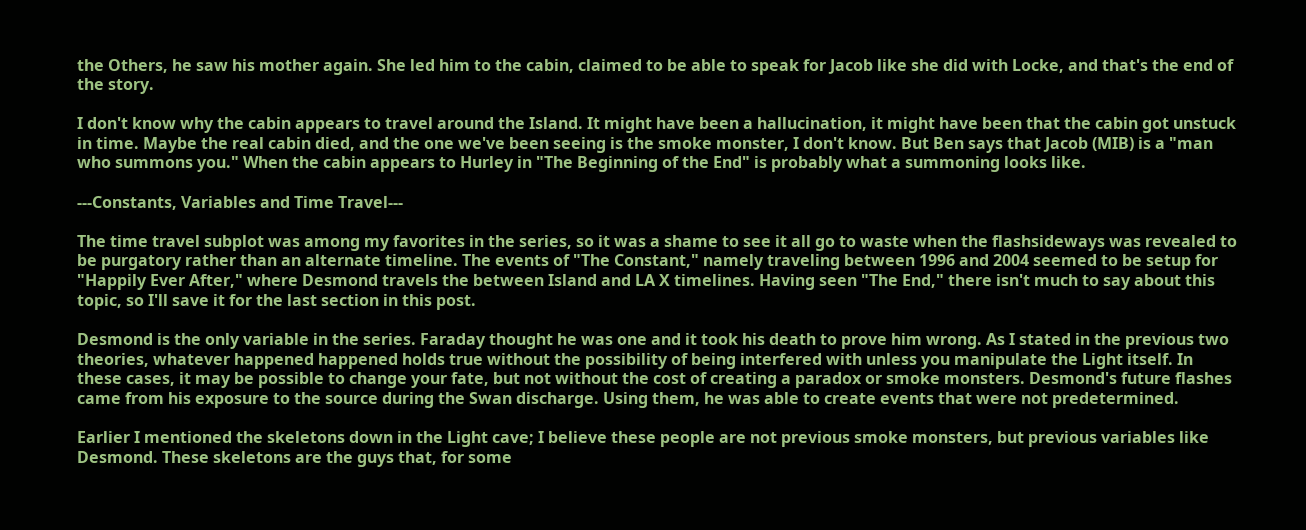the Others, he saw his mother again. She led him to the cabin, claimed to be able to speak for Jacob like she did with Locke, and that's the end of the story.

I don't know why the cabin appears to travel around the Island. It might have been a hallucination, it might have been that the cabin got unstuck in time. Maybe the real cabin died, and the one we've been seeing is the smoke monster, I don't know. But Ben says that Jacob (MIB) is a "man who summons you." When the cabin appears to Hurley in "The Beginning of the End" is probably what a summoning looks like.

---Constants, Variables and Time Travel---

The time travel subplot was among my favorites in the series, so it was a shame to see it all go to waste when the flashsideways was revealed to be purgatory rather than an alternate timeline. The events of "The Constant," namely traveling between 1996 and 2004 seemed to be setup for "Happily Ever After," where Desmond travels the between Island and LA X timelines. Having seen "The End," there isn't much to say about this topic, so I'll save it for the last section in this post.

Desmond is the only variable in the series. Faraday thought he was one and it took his death to prove him wrong. As I stated in the previous two theories, whatever happened happened holds true without the possibility of being interfered with unless you manipulate the Light itself. In these cases, it may be possible to change your fate, but not without the cost of creating a paradox or smoke monsters. Desmond's future flashes came from his exposure to the source during the Swan discharge. Using them, he was able to create events that were not predetermined.

Earlier I mentioned the skeletons down in the Light cave; I believe these people are not previous smoke monsters, but previous variables like Desmond. These skeletons are the guys that, for some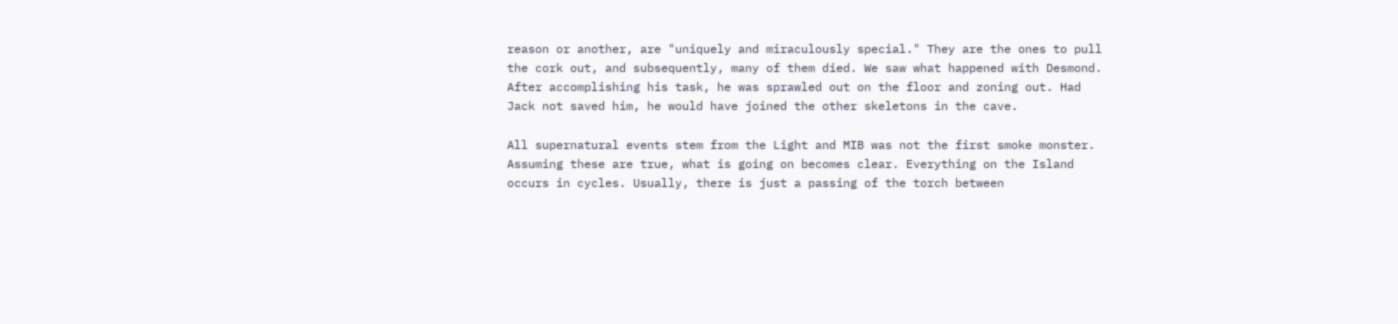reason or another, are "uniquely and miraculously special." They are the ones to pull the cork out, and subsequently, many of them died. We saw what happened with Desmond. After accomplishing his task, he was sprawled out on the floor and zoning out. Had Jack not saved him, he would have joined the other skeletons in the cave.

All supernatural events stem from the Light and MIB was not the first smoke monster. Assuming these are true, what is going on becomes clear. Everything on the Island occurs in cycles. Usually, there is just a passing of the torch between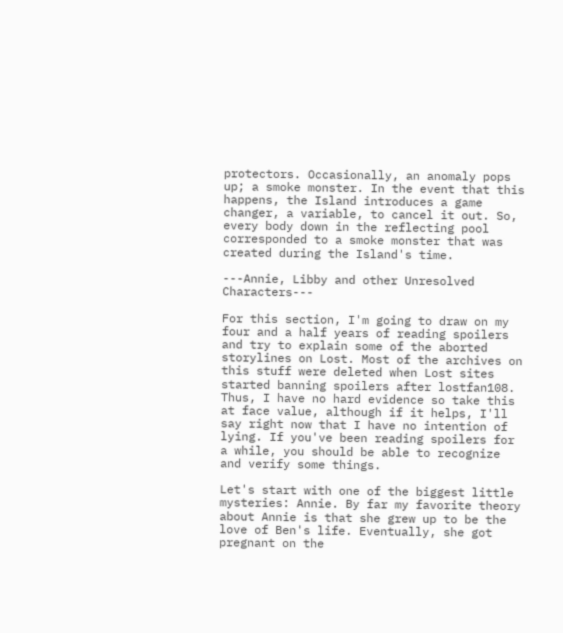protectors. Occasionally, an anomaly pops up; a smoke monster. In the event that this happens, the Island introduces a game changer, a variable, to cancel it out. So, every body down in the reflecting pool corresponded to a smoke monster that was created during the Island's time.

---Annie, Libby and other Unresolved Characters---

For this section, I'm going to draw on my four and a half years of reading spoilers and try to explain some of the aborted storylines on Lost. Most of the archives on this stuff were deleted when Lost sites started banning spoilers after lostfan108. Thus, I have no hard evidence so take this at face value, although if it helps, I'll say right now that I have no intention of lying. If you've been reading spoilers for a while, you should be able to recognize and verify some things.

Let's start with one of the biggest little mysteries: Annie. By far my favorite theory about Annie is that she grew up to be the love of Ben's life. Eventually, she got pregnant on the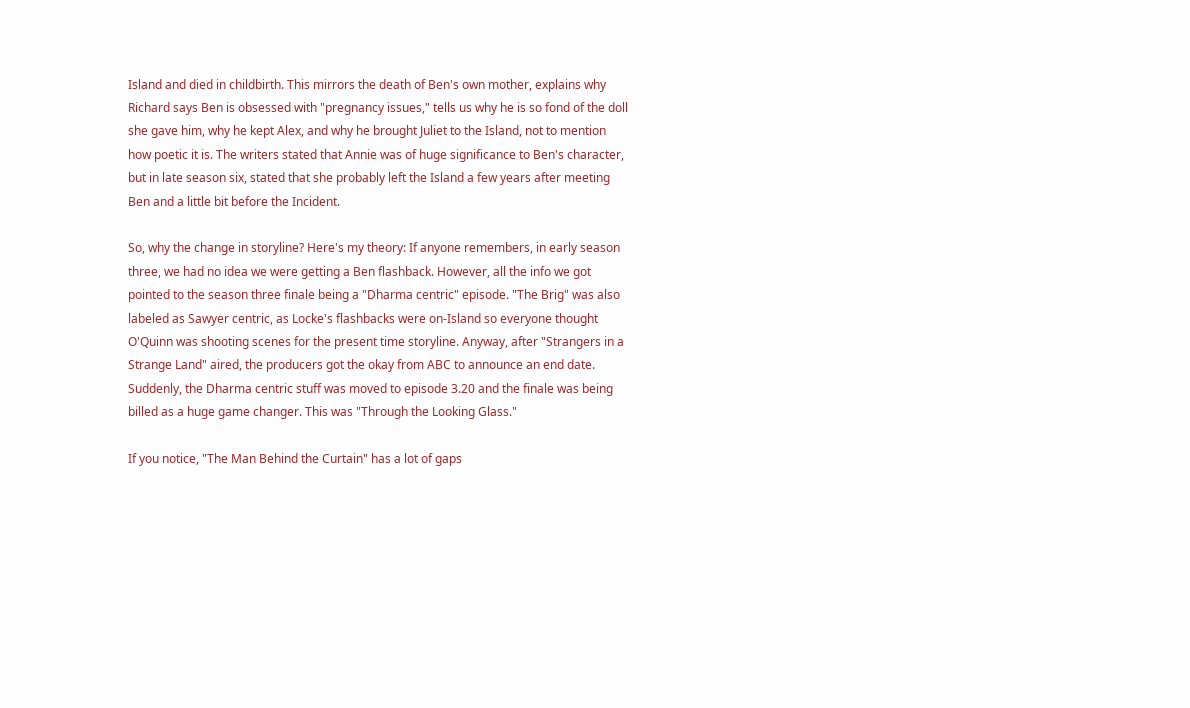Island and died in childbirth. This mirrors the death of Ben's own mother, explains why Richard says Ben is obsessed with "pregnancy issues," tells us why he is so fond of the doll she gave him, why he kept Alex, and why he brought Juliet to the Island, not to mention how poetic it is. The writers stated that Annie was of huge significance to Ben's character, but in late season six, stated that she probably left the Island a few years after meeting Ben and a little bit before the Incident.

So, why the change in storyline? Here's my theory: If anyone remembers, in early season three, we had no idea we were getting a Ben flashback. However, all the info we got pointed to the season three finale being a "Dharma centric" episode. "The Brig" was also labeled as Sawyer centric, as Locke's flashbacks were on-Island so everyone thought O'Quinn was shooting scenes for the present time storyline. Anyway, after "Strangers in a Strange Land" aired, the producers got the okay from ABC to announce an end date. Suddenly, the Dharma centric stuff was moved to episode 3.20 and the finale was being billed as a huge game changer. This was "Through the Looking Glass."

If you notice, "The Man Behind the Curtain" has a lot of gaps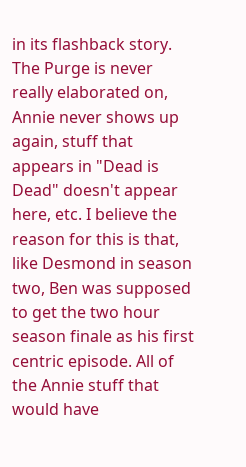in its flashback story. The Purge is never really elaborated on, Annie never shows up again, stuff that appears in "Dead is Dead" doesn't appear here, etc. I believe the reason for this is that, like Desmond in season two, Ben was supposed to get the two hour season finale as his first centric episode. All of the Annie stuff that would have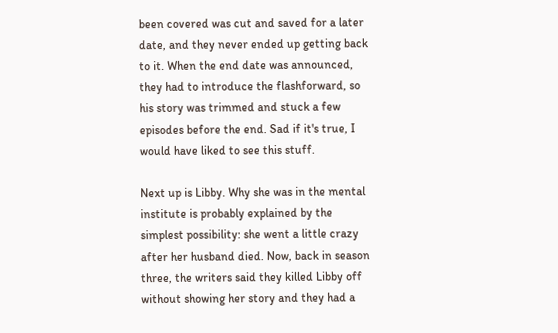been covered was cut and saved for a later date, and they never ended up getting back to it. When the end date was announced, they had to introduce the flashforward, so his story was trimmed and stuck a few episodes before the end. Sad if it's true, I would have liked to see this stuff.

Next up is Libby. Why she was in the mental institute is probably explained by the simplest possibility: she went a little crazy after her husband died. Now, back in season three, the writers said they killed Libby off without showing her story and they had a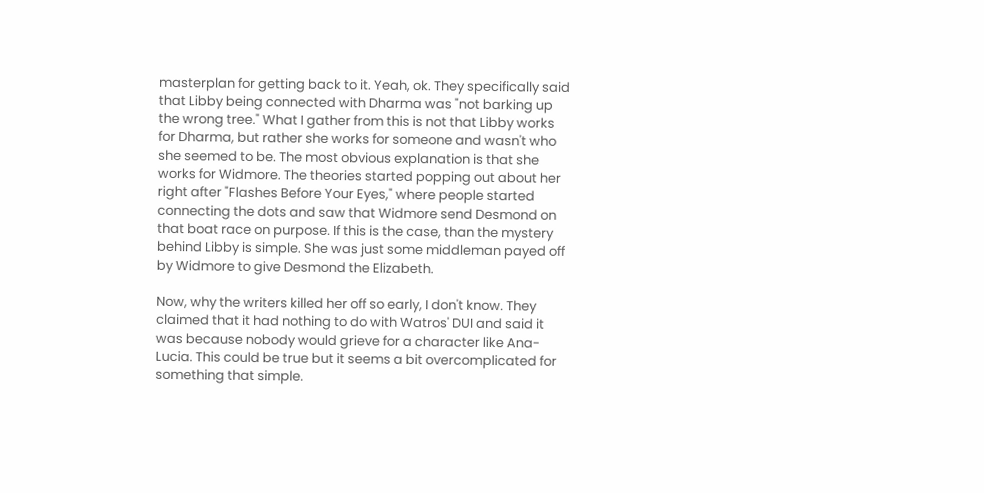masterplan for getting back to it. Yeah, ok. They specifically said that Libby being connected with Dharma was "not barking up the wrong tree." What I gather from this is not that Libby works for Dharma, but rather she works for someone and wasn't who she seemed to be. The most obvious explanation is that she works for Widmore. The theories started popping out about her right after "Flashes Before Your Eyes," where people started connecting the dots and saw that Widmore send Desmond on that boat race on purpose. If this is the case, than the mystery behind Libby is simple. She was just some middleman payed off by Widmore to give Desmond the Elizabeth.

Now, why the writers killed her off so early, I don't know. They claimed that it had nothing to do with Watros' DUI and said it was because nobody would grieve for a character like Ana-Lucia. This could be true but it seems a bit overcomplicated for something that simple.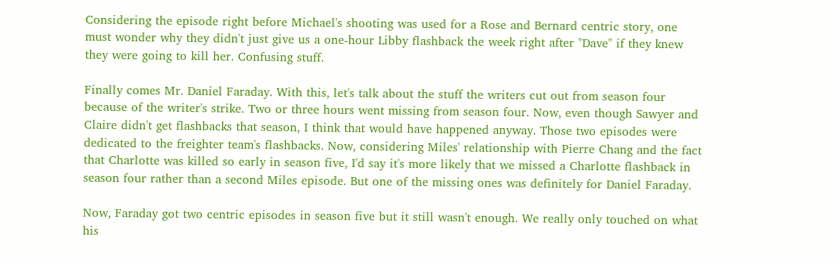Considering the episode right before Michael's shooting was used for a Rose and Bernard centric story, one must wonder why they didn't just give us a one-hour Libby flashback the week right after "Dave" if they knew they were going to kill her. Confusing stuff.

Finally comes Mr. Daniel Faraday. With this, let's talk about the stuff the writers cut out from season four because of the writer's strike. Two or three hours went missing from season four. Now, even though Sawyer and Claire didn't get flashbacks that season, I think that would have happened anyway. Those two episodes were dedicated to the freighter team's flashbacks. Now, considering Miles' relationship with Pierre Chang and the fact that Charlotte was killed so early in season five, I'd say it's more likely that we missed a Charlotte flashback in season four rather than a second Miles episode. But one of the missing ones was definitely for Daniel Faraday.

Now, Faraday got two centric episodes in season five but it still wasn't enough. We really only touched on what his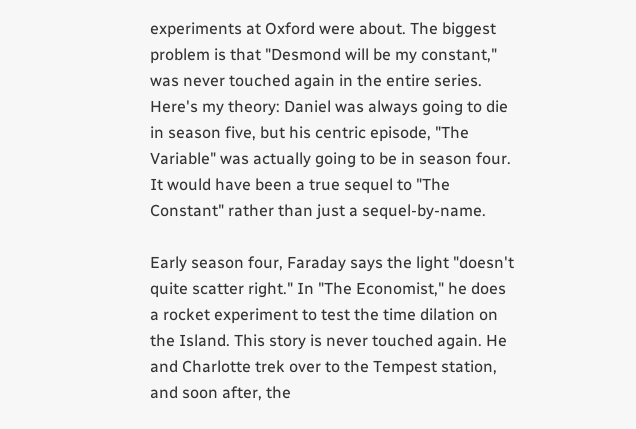experiments at Oxford were about. The biggest problem is that "Desmond will be my constant," was never touched again in the entire series. Here's my theory: Daniel was always going to die in season five, but his centric episode, "The Variable" was actually going to be in season four. It would have been a true sequel to "The Constant" rather than just a sequel-by-name.

Early season four, Faraday says the light "doesn't quite scatter right." In "The Economist," he does a rocket experiment to test the time dilation on the Island. This story is never touched again. He and Charlotte trek over to the Tempest station, and soon after, the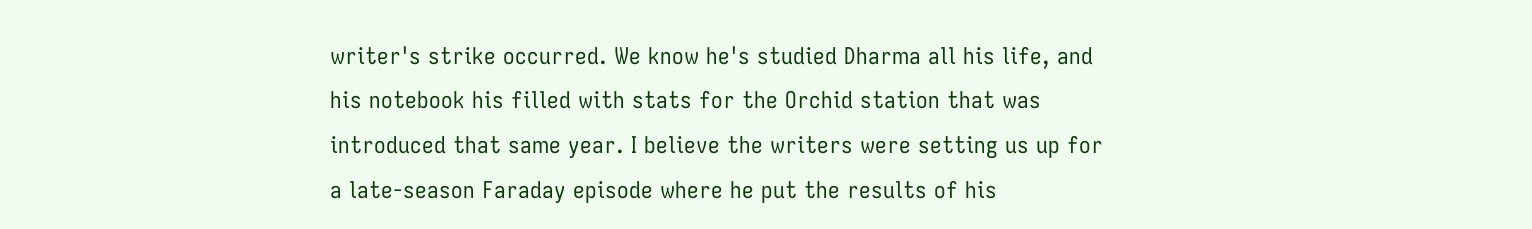writer's strike occurred. We know he's studied Dharma all his life, and his notebook his filled with stats for the Orchid station that was introduced that same year. I believe the writers were setting us up for a late-season Faraday episode where he put the results of his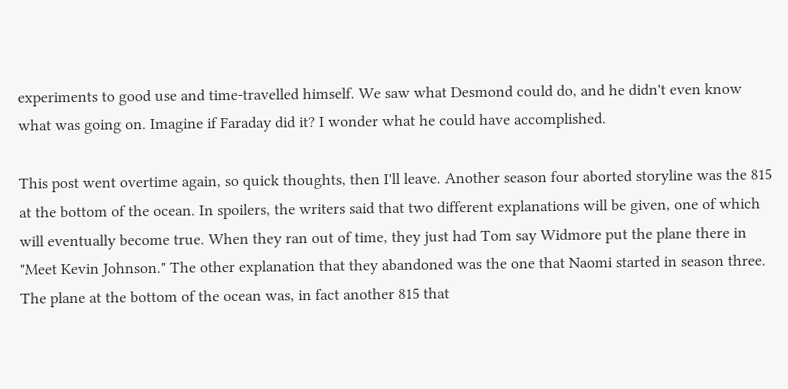experiments to good use and time-travelled himself. We saw what Desmond could do, and he didn't even know what was going on. Imagine if Faraday did it? I wonder what he could have accomplished.

This post went overtime again, so quick thoughts, then I'll leave. Another season four aborted storyline was the 815 at the bottom of the ocean. In spoilers, the writers said that two different explanations will be given, one of which will eventually become true. When they ran out of time, they just had Tom say Widmore put the plane there in "Meet Kevin Johnson." The other explanation that they abandoned was the one that Naomi started in season three. The plane at the bottom of the ocean was, in fact another 815 that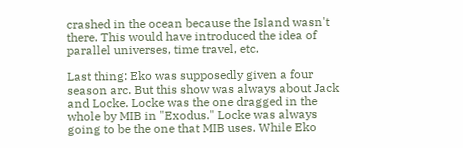crashed in the ocean because the Island wasn't there. This would have introduced the idea of parallel universes, time travel, etc.

Last thing: Eko was supposedly given a four season arc. But this show was always about Jack and Locke. Locke was the one dragged in the whole by MIB in "Exodus." Locke was always going to be the one that MIB uses. While Eko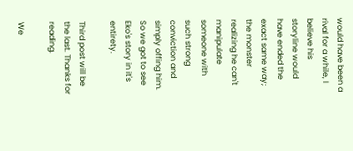would have been a rival for a while, I believe his storyline would have ended the exact same way; the monster realizing he can't manipulate someone with such strong conviction and simply offing him. So we got to see Eko's story in it's entirety.

Third post will be the last. Thanks for reading.

We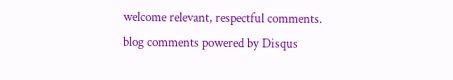welcome relevant, respectful comments.
blog comments powered by Disqus